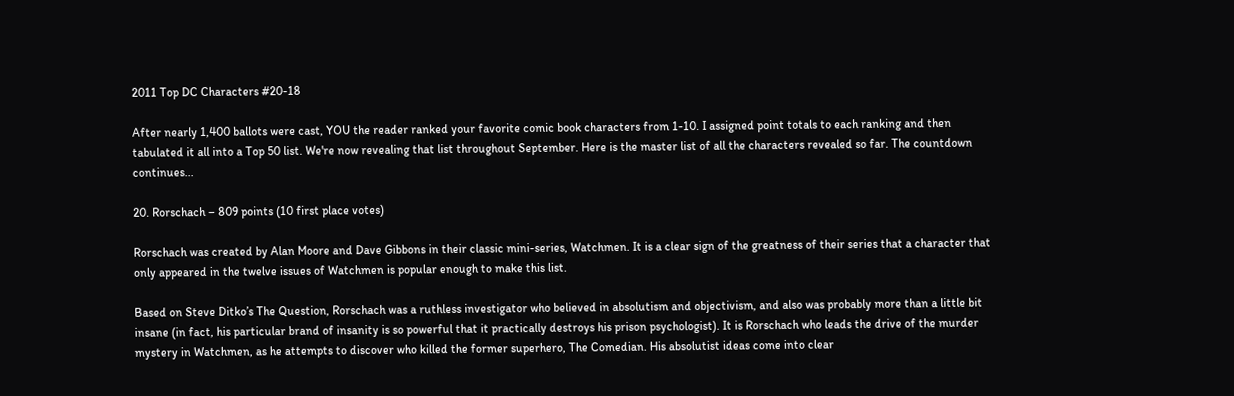2011 Top DC Characters #20-18

After nearly 1,400 ballots were cast, YOU the reader ranked your favorite comic book characters from 1-10. I assigned point totals to each ranking and then tabulated it all into a Top 50 list. We're now revealing that list throughout September. Here is the master list of all the characters revealed so far. The countdown continues...

20. Rorschach – 809 points (10 first place votes)

Rorschach was created by Alan Moore and Dave Gibbons in their classic mini-series, Watchmen. It is a clear sign of the greatness of their series that a character that only appeared in the twelve issues of Watchmen is popular enough to make this list.

Based on Steve Ditko’s The Question, Rorschach was a ruthless investigator who believed in absolutism and objectivism, and also was probably more than a little bit insane (in fact, his particular brand of insanity is so powerful that it practically destroys his prison psychologist). It is Rorschach who leads the drive of the murder mystery in Watchmen, as he attempts to discover who killed the former superhero, The Comedian. His absolutist ideas come into clear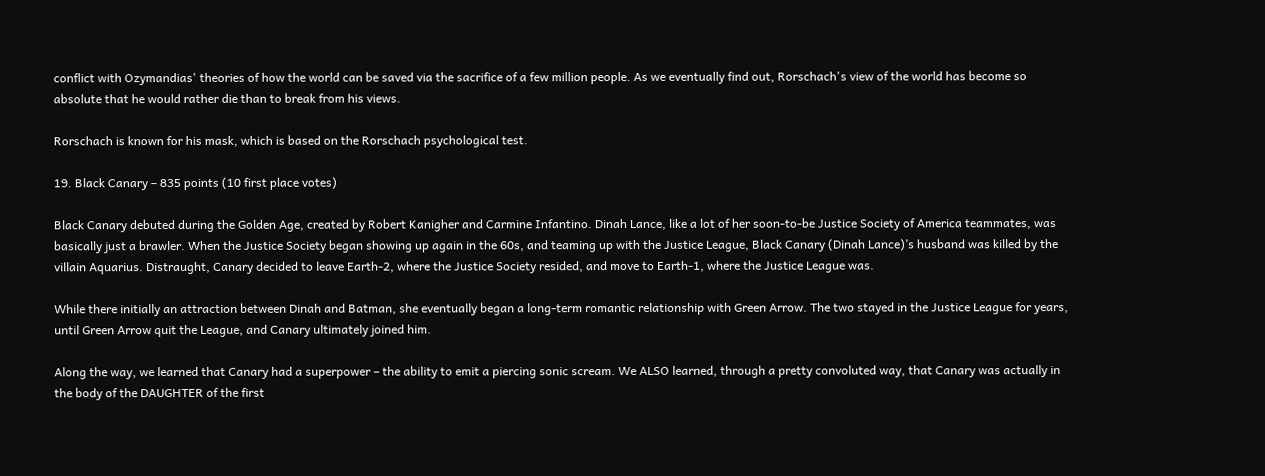conflict with Ozymandias' theories of how the world can be saved via the sacrifice of a few million people. As we eventually find out, Rorschach's view of the world has become so absolute that he would rather die than to break from his views.

Rorschach is known for his mask, which is based on the Rorschach psychological test.

19. Black Canary – 835 points (10 first place votes)

Black Canary debuted during the Golden Age, created by Robert Kanigher and Carmine Infantino. Dinah Lance, like a lot of her soon-to-be Justice Society of America teammates, was basically just a brawler. When the Justice Society began showing up again in the 60s, and teaming up with the Justice League, Black Canary (Dinah Lance)’s husband was killed by the villain Aquarius. Distraught, Canary decided to leave Earth-2, where the Justice Society resided, and move to Earth-1, where the Justice League was.

While there initially an attraction between Dinah and Batman, she eventually began a long-term romantic relationship with Green Arrow. The two stayed in the Justice League for years, until Green Arrow quit the League, and Canary ultimately joined him.

Along the way, we learned that Canary had a superpower – the ability to emit a piercing sonic scream. We ALSO learned, through a pretty convoluted way, that Canary was actually in the body of the DAUGHTER of the first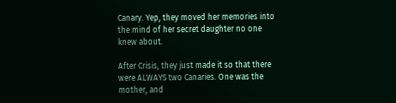Canary. Yep, they moved her memories into the mind of her secret daughter no one knew about.

After Crisis, they just made it so that there were ALWAYS two Canaries. One was the mother, and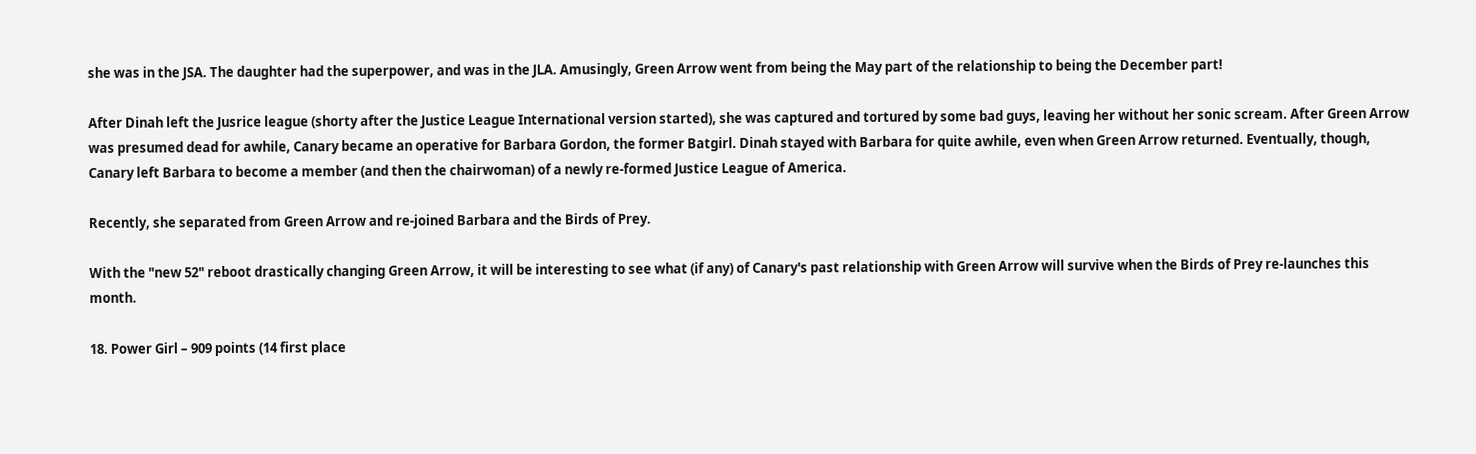she was in the JSA. The daughter had the superpower, and was in the JLA. Amusingly, Green Arrow went from being the May part of the relationship to being the December part!

After Dinah left the Jusrice league (shorty after the Justice League International version started), she was captured and tortured by some bad guys, leaving her without her sonic scream. After Green Arrow was presumed dead for awhile, Canary became an operative for Barbara Gordon, the former Batgirl. Dinah stayed with Barbara for quite awhile, even when Green Arrow returned. Eventually, though, Canary left Barbara to become a member (and then the chairwoman) of a newly re-formed Justice League of America.

Recently, she separated from Green Arrow and re-joined Barbara and the Birds of Prey.

With the "new 52" reboot drastically changing Green Arrow, it will be interesting to see what (if any) of Canary's past relationship with Green Arrow will survive when the Birds of Prey re-launches this month.

18. Power Girl – 909 points (14 first place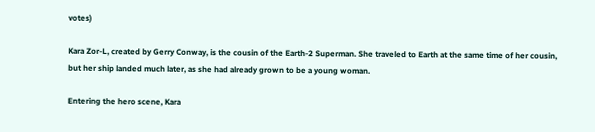votes)

Kara Zor-L, created by Gerry Conway, is the cousin of the Earth-2 Superman. She traveled to Earth at the same time of her cousin, but her ship landed much later, as she had already grown to be a young woman.

Entering the hero scene, Kara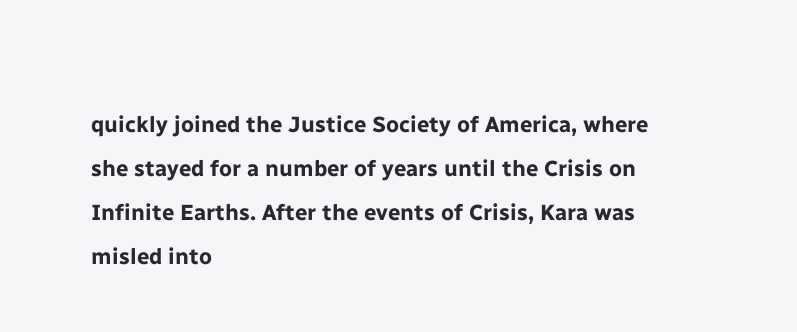quickly joined the Justice Society of America, where she stayed for a number of years until the Crisis on Infinite Earths. After the events of Crisis, Kara was misled into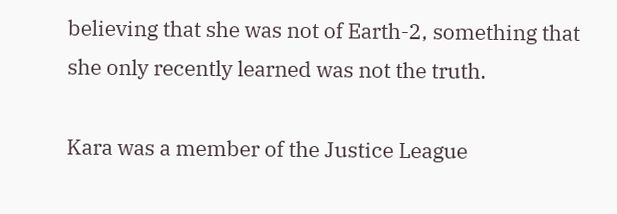believing that she was not of Earth-2, something that she only recently learned was not the truth.

Kara was a member of the Justice League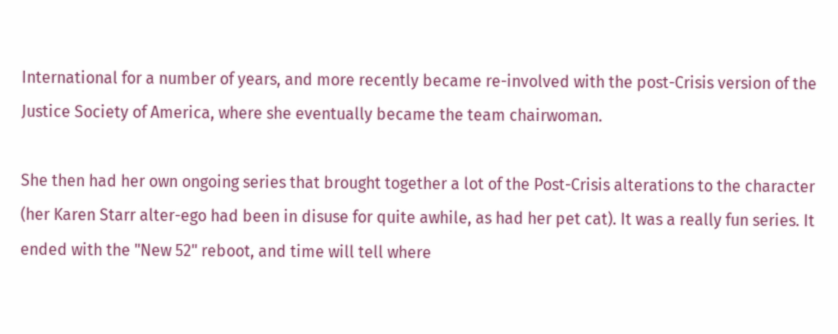International for a number of years, and more recently became re-involved with the post-Crisis version of the Justice Society of America, where she eventually became the team chairwoman.

She then had her own ongoing series that brought together a lot of the Post-Crisis alterations to the character (her Karen Starr alter-ego had been in disuse for quite awhile, as had her pet cat). It was a really fun series. It ended with the "New 52" reboot, and time will tell where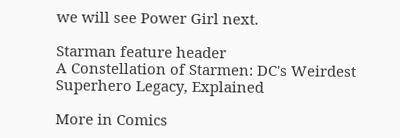we will see Power Girl next.

Starman feature header
A Constellation of Starmen: DC's Weirdest Superhero Legacy, Explained

More in Comics